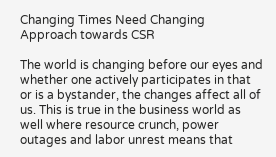Changing Times Need Changing Approach towards CSR

The world is changing before our eyes and whether one actively participates in that or is a bystander, the changes affect all of us. This is true in the business world as well where resource crunch, power outages and labor unrest means that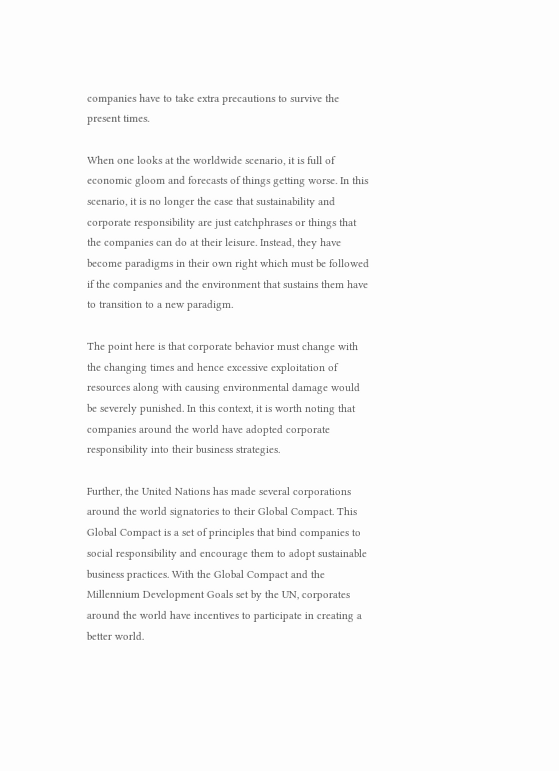companies have to take extra precautions to survive the present times.

When one looks at the worldwide scenario, it is full of economic gloom and forecasts of things getting worse. In this scenario, it is no longer the case that sustainability and corporate responsibility are just catchphrases or things that the companies can do at their leisure. Instead, they have become paradigms in their own right which must be followed if the companies and the environment that sustains them have to transition to a new paradigm.

The point here is that corporate behavior must change with the changing times and hence excessive exploitation of resources along with causing environmental damage would be severely punished. In this context, it is worth noting that companies around the world have adopted corporate responsibility into their business strategies.

Further, the United Nations has made several corporations around the world signatories to their Global Compact. This Global Compact is a set of principles that bind companies to social responsibility and encourage them to adopt sustainable business practices. With the Global Compact and the Millennium Development Goals set by the UN, corporates around the world have incentives to participate in creating a better world.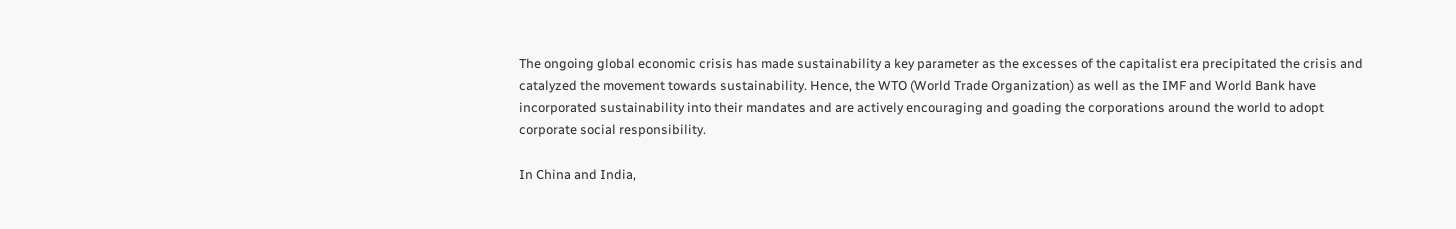The ongoing global economic crisis has made sustainability a key parameter as the excesses of the capitalist era precipitated the crisis and catalyzed the movement towards sustainability. Hence, the WTO (World Trade Organization) as well as the IMF and World Bank have incorporated sustainability into their mandates and are actively encouraging and goading the corporations around the world to adopt corporate social responsibility.

In China and India,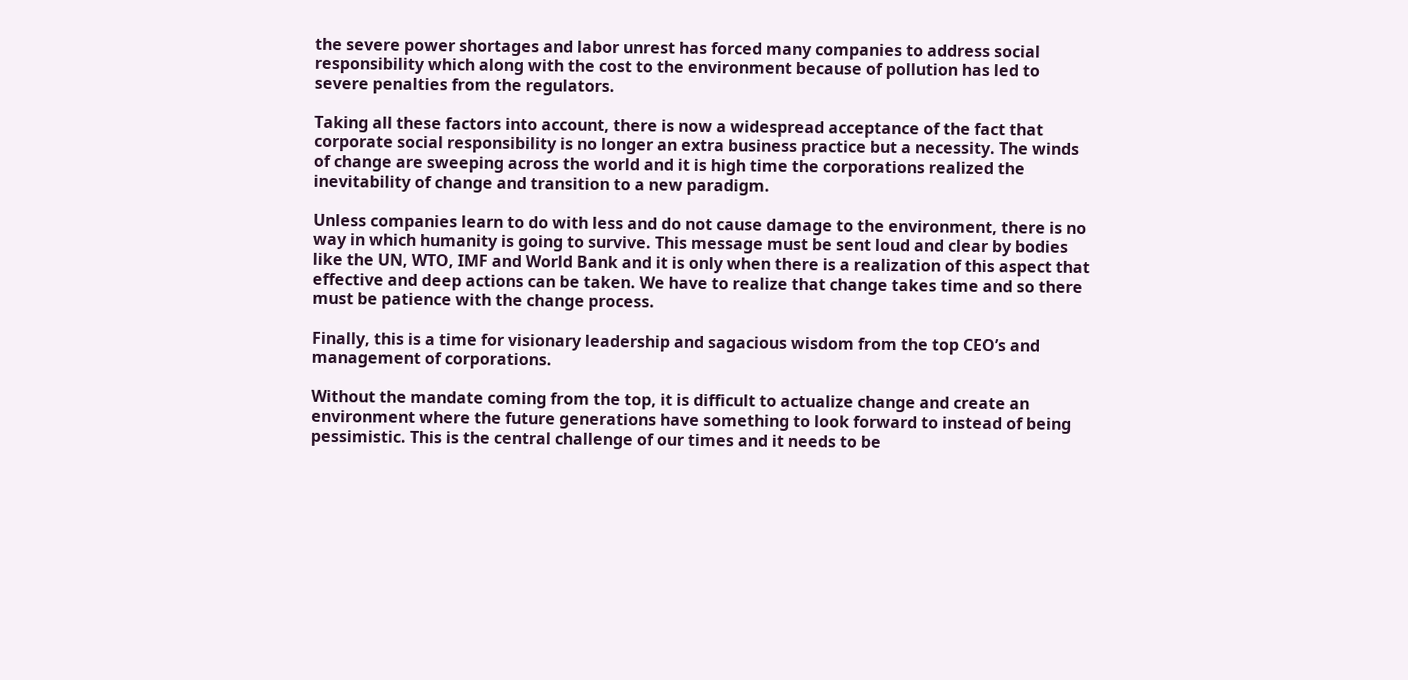the severe power shortages and labor unrest has forced many companies to address social responsibility which along with the cost to the environment because of pollution has led to severe penalties from the regulators.

Taking all these factors into account, there is now a widespread acceptance of the fact that corporate social responsibility is no longer an extra business practice but a necessity. The winds of change are sweeping across the world and it is high time the corporations realized the inevitability of change and transition to a new paradigm.

Unless companies learn to do with less and do not cause damage to the environment, there is no way in which humanity is going to survive. This message must be sent loud and clear by bodies like the UN, WTO, IMF and World Bank and it is only when there is a realization of this aspect that effective and deep actions can be taken. We have to realize that change takes time and so there must be patience with the change process.

Finally, this is a time for visionary leadership and sagacious wisdom from the top CEO’s and management of corporations.

Without the mandate coming from the top, it is difficult to actualize change and create an environment where the future generations have something to look forward to instead of being pessimistic. This is the central challenge of our times and it needs to be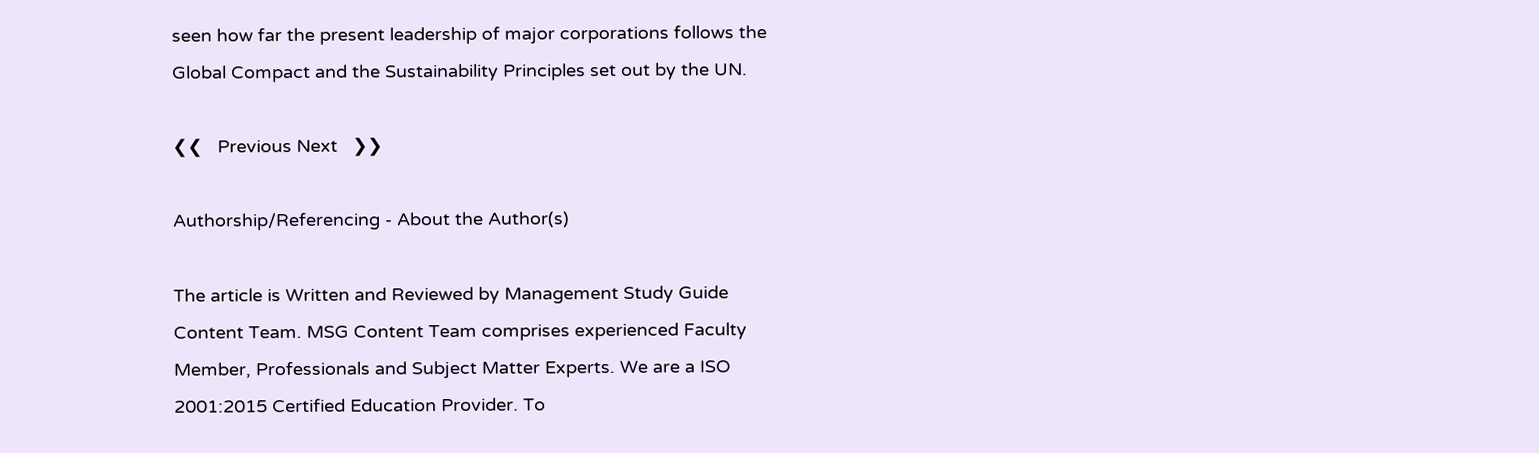seen how far the present leadership of major corporations follows the Global Compact and the Sustainability Principles set out by the UN.

❮❮   Previous Next   ❯❯

Authorship/Referencing - About the Author(s)

The article is Written and Reviewed by Management Study Guide Content Team. MSG Content Team comprises experienced Faculty Member, Professionals and Subject Matter Experts. We are a ISO 2001:2015 Certified Education Provider. To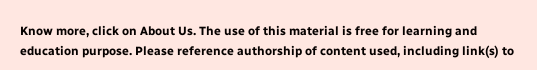Know more, click on About Us. The use of this material is free for learning and education purpose. Please reference authorship of content used, including link(s) to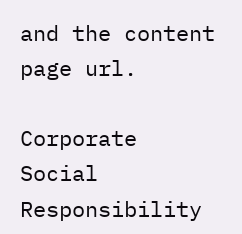and the content page url.

Corporate Social Responsibility